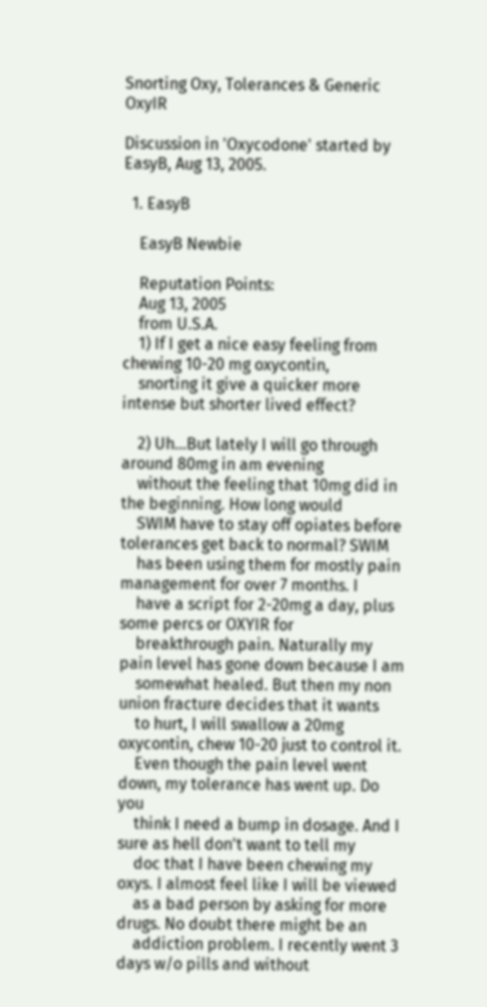Snorting Oxy, Tolerances & Generic OxyIR

Discussion in 'Oxycodone' started by EasyB, Aug 13, 2005.

  1. EasyB

    EasyB Newbie

    Reputation Points:
    Aug 13, 2005
    from U.S.A.
    1) If I get a nice easy feeling from chewing 10-20 mg oxycontin,
    snorting it give a quicker more intense but shorter lived effect?

    2) Uh...But lately I will go through around 80mg in am evening
    without the feeling that 10mg did in the beginning. How long would
    SWIM have to stay off opiates before tolerances get back to normal? SWIM
    has been using them for mostly pain management for over 7 months. I
    have a script for 2-20mg a day, plus some percs or OXYIR for
    breakthrough pain. Naturally my pain level has gone down because I am
    somewhat healed. But then my non union fracture decides that it wants
    to hurt, I will swallow a 20mg oxycontin, chew 10-20 just to control it.
    Even though the pain level went down, my tolerance has went up. Do you
    think I need a bump in dosage. And I sure as hell don't want to tell my
    doc that I have been chewing my oxys. I almost feel like I will be viewed
    as a bad person by asking for more drugs. No doubt there might be an
    addiction problem. I recently went 3 days w/o pills and without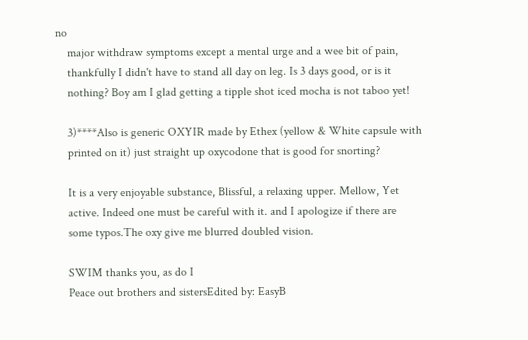no
    major withdraw symptoms except a mental urge and a wee bit of pain,
    thankfully I didn't have to stand all day on leg. Is 3 days good, or is it
    nothing? Boy am I glad getting a tipple shot iced mocha is not taboo yet!

    3)****Also is generic OXYIR made by Ethex (yellow & White capsule with
    printed on it) just straight up oxycodone that is good for snorting?

    It is a very enjoyable substance, Blissful, a relaxing upper. Mellow, Yet
    active. Indeed one must be careful with it. and I apologize if there are
    some typos.The oxy give me blurred doubled vision.

    SWIM thanks you, as do I
    Peace out brothers and sistersEdited by: EasyB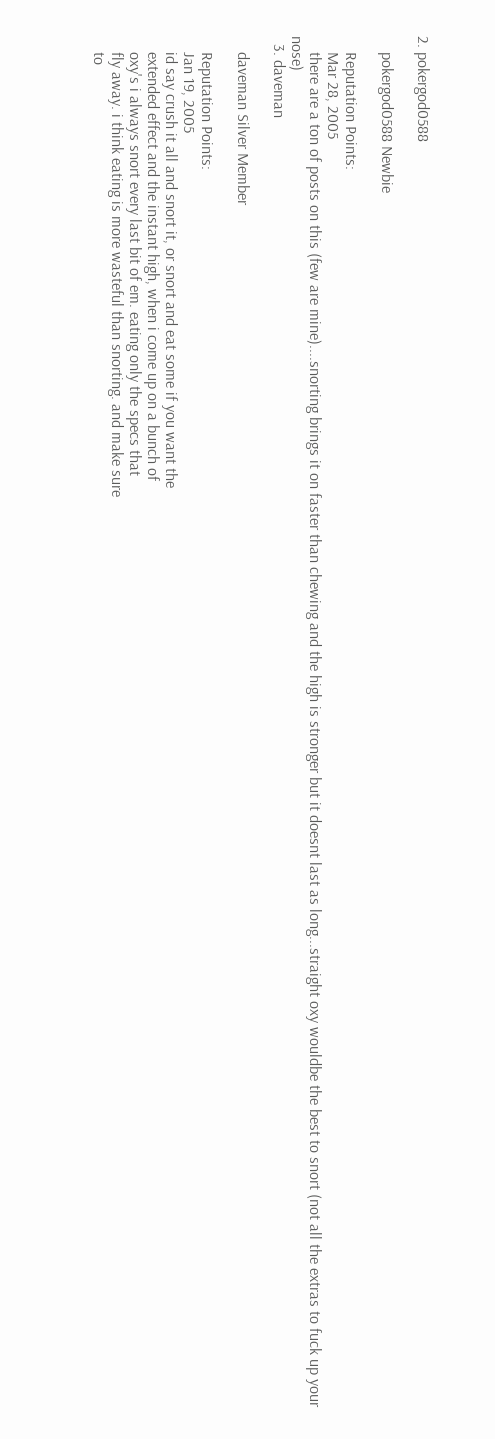2. pokergod0588

    pokergod0588 Newbie

    Reputation Points:
    Mar 28, 2005
    there are a ton of posts on this (few are mine)....snorting brings it on faster than chewing and the high is stronger but it doesnt last as long...straight oxy wouldbe the best to snort (not all the extras to fuck up your nose)
  3. daveman

    daveman Silver Member

    Reputation Points:
    Jan 19, 2005
    id say crush it all and snort it, or snort and eat some if you want the
    extended effect and the instant high, when i come up on a bunch of
    oxy's i always snort every last bit of em. eating only the specs that
    fly away. i think eating is more wasteful than snorting. and make sure
    to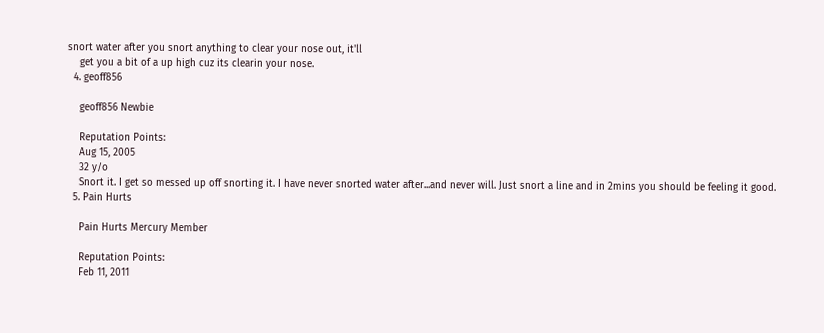snort water after you snort anything to clear your nose out, it'll
    get you a bit of a up high cuz its clearin your nose.
  4. geoff856

    geoff856 Newbie

    Reputation Points:
    Aug 15, 2005
    32 y/o
    Snort it. I get so messed up off snorting it. I have never snorted water after...and never will. Just snort a line and in 2mins you should be feeling it good.
  5. Pain Hurts

    Pain Hurts Mercury Member

    Reputation Points:
    Feb 11, 2011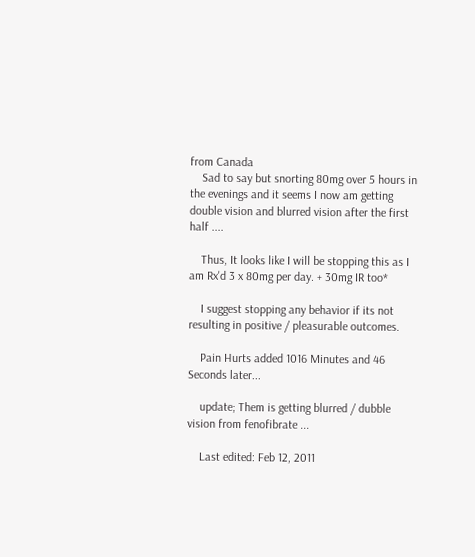from Canada
    Sad to say but snorting 80mg over 5 hours in the evenings and it seems I now am getting double vision and blurred vision after the first half ....

    Thus, It looks like I will be stopping this as I am Rx'd 3 x 80mg per day. + 30mg IR too*

    I suggest stopping any behavior if its not resulting in positive / pleasurable outcomes.

    Pain Hurts added 1016 Minutes and 46 Seconds later...

    update; Them is getting blurred / dubble vision from fenofibrate ...

    Last edited: Feb 12, 2011